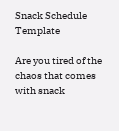Snack Schedule Template

Are you tired of the chaos that comes with snack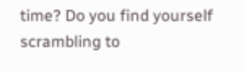time? Do you find yourself scrambling to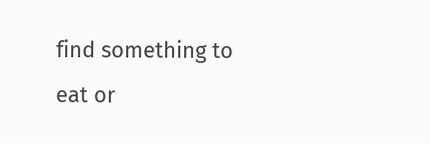find something to eat or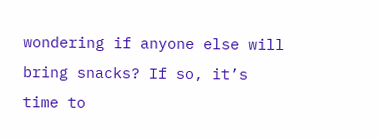wondering if anyone else will bring snacks? If so, it’s time to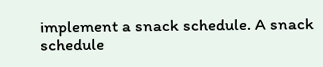implement a snack schedule. A snack schedule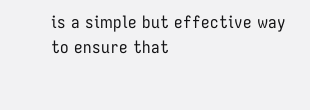is a simple but effective way to ensure that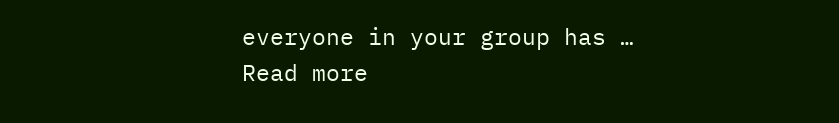everyone in your group has … Read more